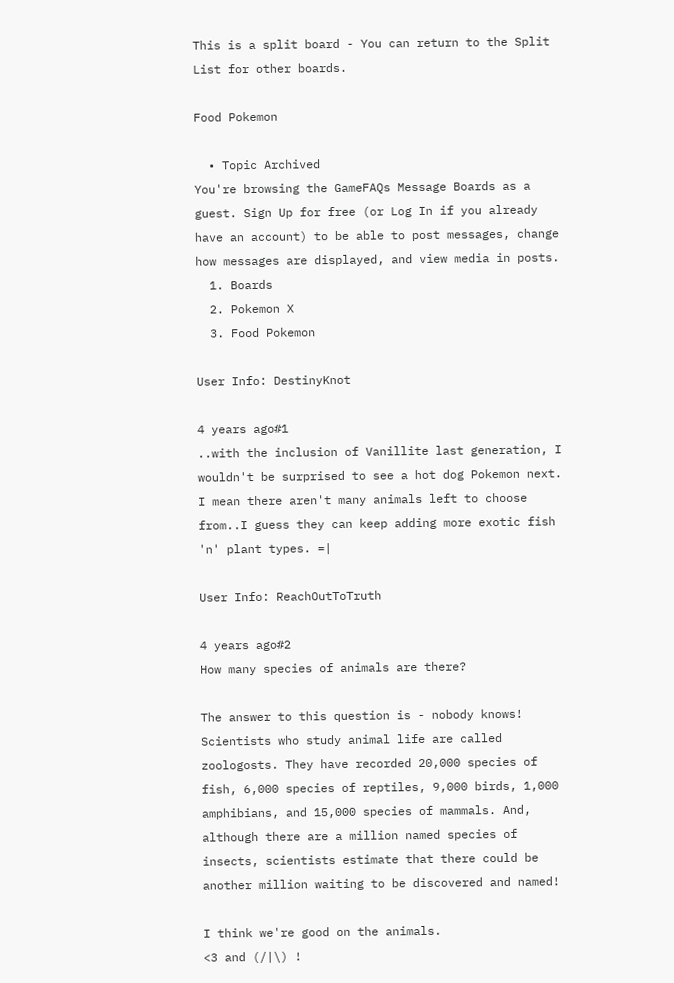This is a split board - You can return to the Split List for other boards.

Food Pokemon

  • Topic Archived
You're browsing the GameFAQs Message Boards as a guest. Sign Up for free (or Log In if you already have an account) to be able to post messages, change how messages are displayed, and view media in posts.
  1. Boards
  2. Pokemon X
  3. Food Pokemon

User Info: DestinyKnot

4 years ago#1
..with the inclusion of Vanillite last generation, I wouldn't be surprised to see a hot dog Pokemon next. I mean there aren't many animals left to choose from..I guess they can keep adding more exotic fish 'n' plant types. =|

User Info: ReachOutToTruth

4 years ago#2
How many species of animals are there?

The answer to this question is - nobody knows!
Scientists who study animal life are called zoologosts. They have recorded 20,000 species of fish, 6,000 species of reptiles, 9,000 birds, 1,000 amphibians, and 15,000 species of mammals. And, although there are a million named species of insects, scientists estimate that there could be another million waiting to be discovered and named!

I think we're good on the animals.
<3 and (/|\) !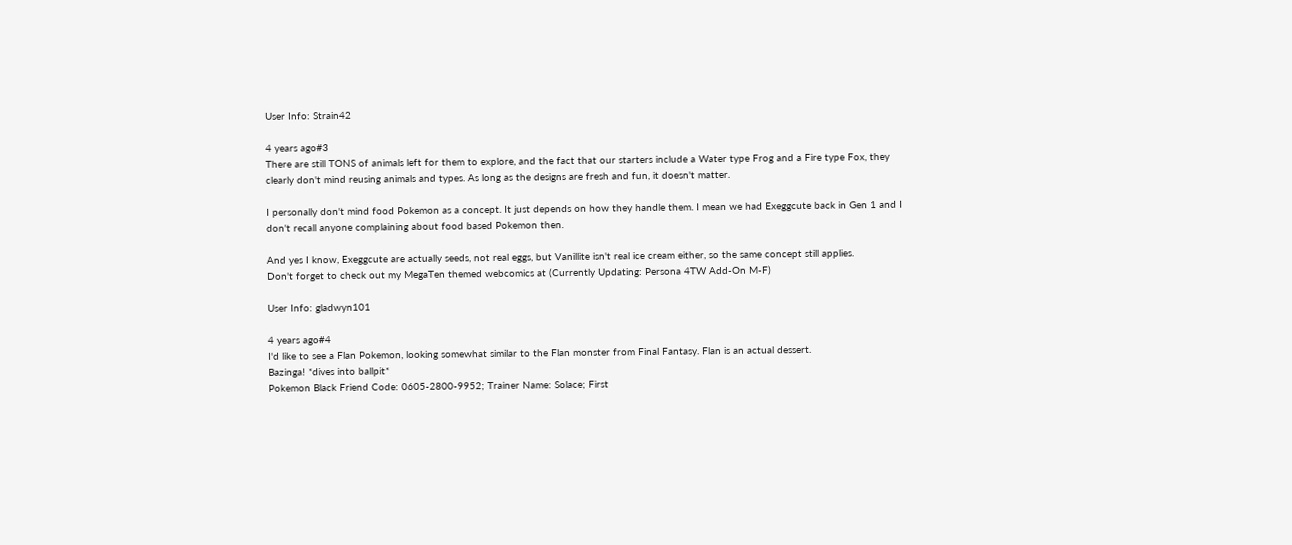User Info: Strain42

4 years ago#3
There are still TONS of animals left for them to explore, and the fact that our starters include a Water type Frog and a Fire type Fox, they clearly don't mind reusing animals and types. As long as the designs are fresh and fun, it doesn't matter.

I personally don't mind food Pokemon as a concept. It just depends on how they handle them. I mean we had Exeggcute back in Gen 1 and I don't recall anyone complaining about food based Pokemon then.

And yes I know, Exeggcute are actually seeds, not real eggs, but Vanillite isn't real ice cream either, so the same concept still applies.
Don't forget to check out my MegaTen themed webcomics at (Currently Updating: Persona 4TW Add-On M-F)

User Info: gladwyn101

4 years ago#4
I'd like to see a Flan Pokemon, looking somewhat similar to the Flan monster from Final Fantasy. Flan is an actual dessert.
Bazinga! *dives into ballpit*
Pokemon Black Friend Code: 0605-2800-9952; Trainer Name: Solace; First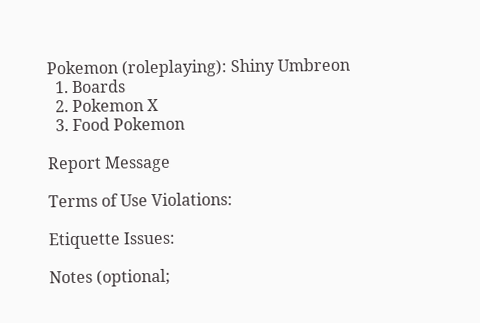Pokemon (roleplaying): Shiny Umbreon
  1. Boards
  2. Pokemon X
  3. Food Pokemon

Report Message

Terms of Use Violations:

Etiquette Issues:

Notes (optional;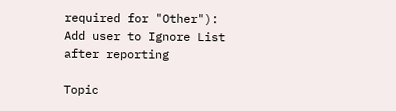required for "Other"):
Add user to Ignore List after reporting

Topic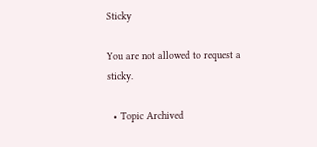Sticky

You are not allowed to request a sticky.

  • Topic Archived